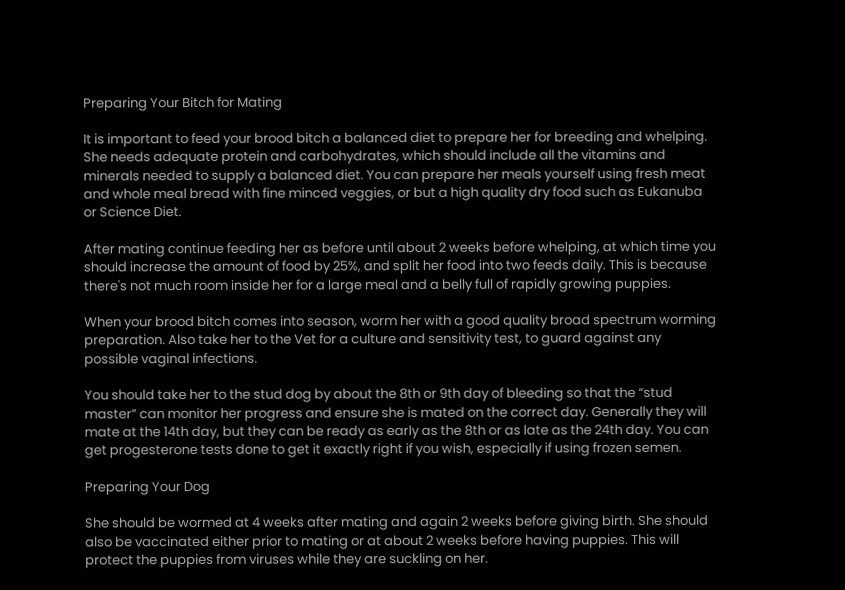Preparing Your Bitch for Mating

It is important to feed your brood bitch a balanced diet to prepare her for breeding and whelping. She needs adequate protein and carbohydrates, which should include all the vitamins and minerals needed to supply a balanced diet. You can prepare her meals yourself using fresh meat and whole meal bread with fine minced veggies, or but a high quality dry food such as Eukanuba or Science Diet.

After mating continue feeding her as before until about 2 weeks before whelping, at which time you should increase the amount of food by 25%, and split her food into two feeds daily. This is because there's not much room inside her for a large meal and a belly full of rapidly growing puppies.

When your brood bitch comes into season, worm her with a good quality broad spectrum worming preparation. Also take her to the Vet for a culture and sensitivity test, to guard against any possible vaginal infections.

You should take her to the stud dog by about the 8th or 9th day of bleeding so that the “stud master” can monitor her progress and ensure she is mated on the correct day. Generally they will mate at the 14th day, but they can be ready as early as the 8th or as late as the 24th day. You can get progesterone tests done to get it exactly right if you wish, especially if using frozen semen.

Preparing Your Dog

She should be wormed at 4 weeks after mating and again 2 weeks before giving birth. She should also be vaccinated either prior to mating or at about 2 weeks before having puppies. This will protect the puppies from viruses while they are suckling on her.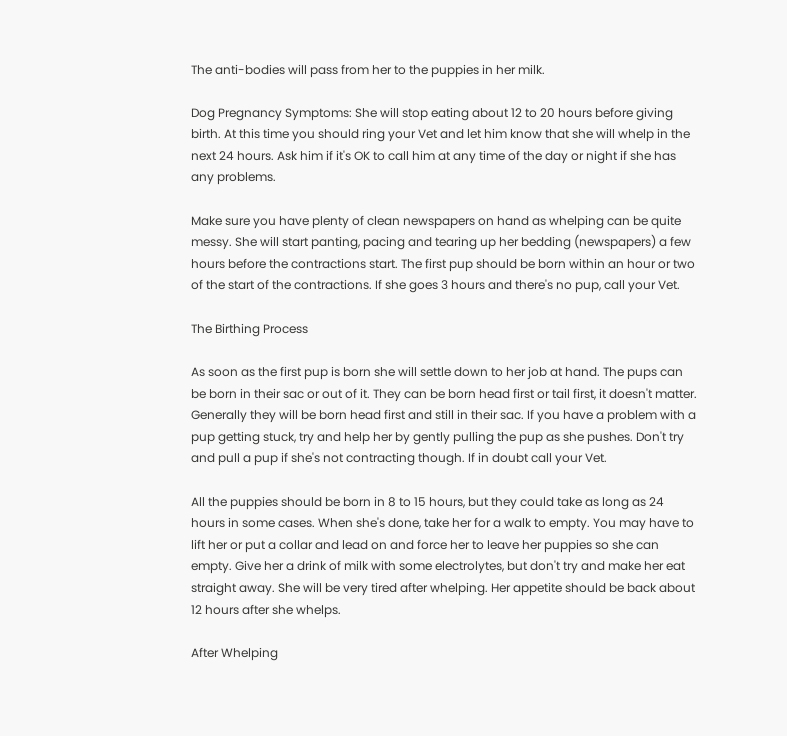The anti-bodies will pass from her to the puppies in her milk.

Dog Pregnancy Symptoms: She will stop eating about 12 to 20 hours before giving birth. At this time you should ring your Vet and let him know that she will whelp in the next 24 hours. Ask him if it's OK to call him at any time of the day or night if she has any problems.

Make sure you have plenty of clean newspapers on hand as whelping can be quite messy. She will start panting, pacing and tearing up her bedding (newspapers) a few hours before the contractions start. The first pup should be born within an hour or two of the start of the contractions. If she goes 3 hours and there's no pup, call your Vet.

The Birthing Process

As soon as the first pup is born she will settle down to her job at hand. The pups can be born in their sac or out of it. They can be born head first or tail first, it doesn't matter. Generally they will be born head first and still in their sac. If you have a problem with a pup getting stuck, try and help her by gently pulling the pup as she pushes. Don't try and pull a pup if she's not contracting though. If in doubt call your Vet.

All the puppies should be born in 8 to 15 hours, but they could take as long as 24 hours in some cases. When she's done, take her for a walk to empty. You may have to lift her or put a collar and lead on and force her to leave her puppies so she can empty. Give her a drink of milk with some electrolytes, but don't try and make her eat straight away. She will be very tired after whelping. Her appetite should be back about 12 hours after she whelps.

After Whelping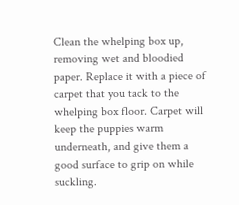Clean the whelping box up, removing wet and bloodied paper. Replace it with a piece of carpet that you tack to the whelping box floor. Carpet will keep the puppies warm underneath, and give them a good surface to grip on while suckling.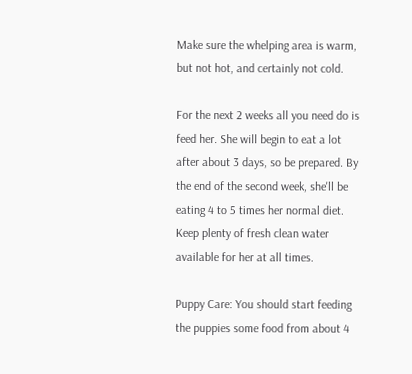Make sure the whelping area is warm, but not hot, and certainly not cold.

For the next 2 weeks all you need do is feed her. She will begin to eat a lot after about 3 days, so be prepared. By the end of the second week, she'll be eating 4 to 5 times her normal diet. Keep plenty of fresh clean water available for her at all times.

Puppy Care: You should start feeding the puppies some food from about 4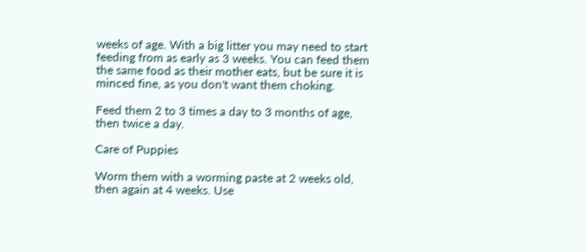weeks of age. With a big litter you may need to start feeding from as early as 3 weeks. You can feed them the same food as their mother eats, but be sure it is minced fine, as you don't want them choking.

Feed them 2 to 3 times a day to 3 months of age, then twice a day.

Care of Puppies

Worm them with a worming paste at 2 weeks old, then again at 4 weeks. Use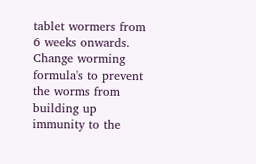tablet wormers from 6 weeks onwards. Change worming formula's to prevent the worms from building up immunity to the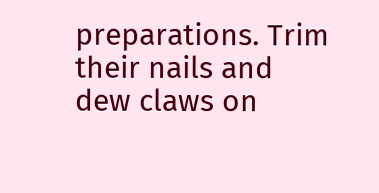preparations. Trim their nails and dew claws on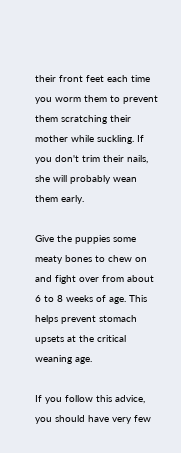their front feet each time you worm them to prevent them scratching their mother while suckling. If you don't trim their nails, she will probably wean them early.

Give the puppies some meaty bones to chew on and fight over from about 6 to 8 weeks of age. This helps prevent stomach upsets at the critical weaning age.

If you follow this advice, you should have very few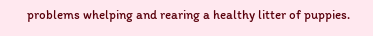problems whelping and rearing a healthy litter of puppies.